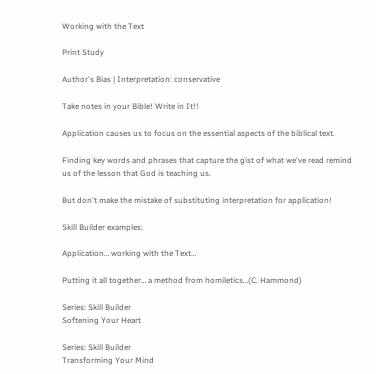Working with the Text

Print Study

Author's Bias | Interpretation: conservative

Take notes in your Bible! Write in It!!

Application causes us to focus on the essential aspects of the biblical text.

Finding key words and phrases that capture the gist of what we've read remind us of the lesson that God is teaching us.

But don't make the mistake of substituting interpretation for application!

Skill Builder examples:

Application… working with the Text…

Putting it all together… a method from homiletics…(C. Hammond)

Series: Skill Builder
Softening Your Heart

Series: Skill Builder
Transforming Your Mind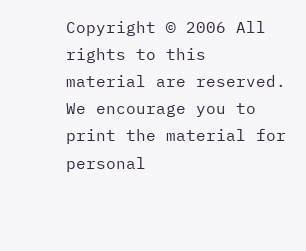Copyright © 2006 All rights to this material are reserved. We encourage you to print the material for personal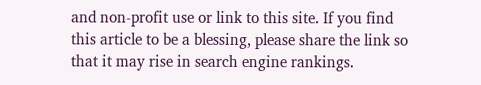and non-profit use or link to this site. If you find this article to be a blessing, please share the link so that it may rise in search engine rankings.